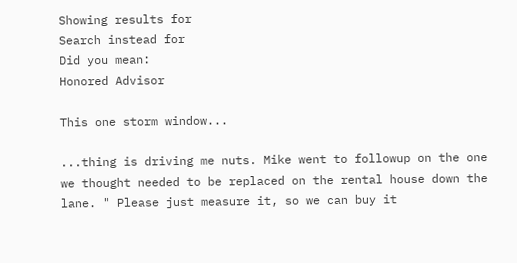Showing results for
Search instead for
Did you mean:
Honored Advisor

This one storm window...

...thing is driving me nuts. Mike went to followup on the one we thought needed to be replaced on the rental house down the lane. " Please just measure it, so we can buy it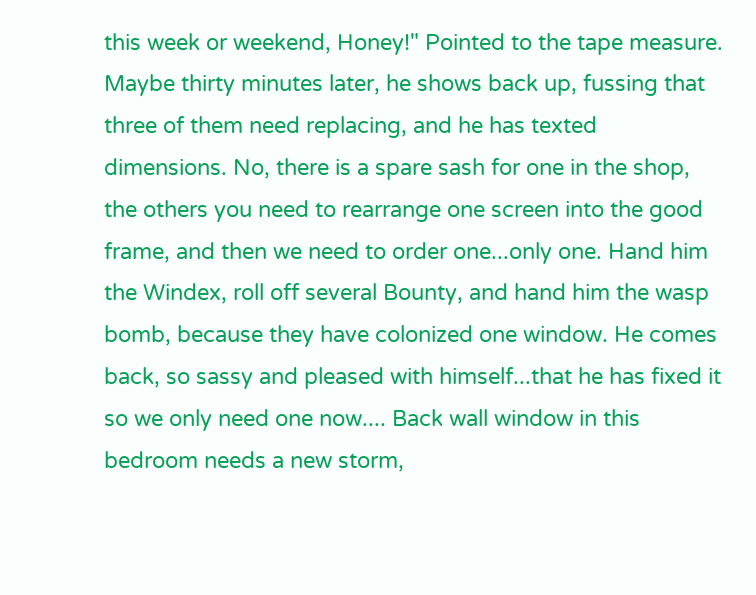this week or weekend, Honey!" Pointed to the tape measure. Maybe thirty minutes later, he shows back up, fussing that three of them need replacing, and he has texted dimensions. No, there is a spare sash for one in the shop, the others you need to rearrange one screen into the good frame, and then we need to order one...only one. Hand him the Windex, roll off several Bounty, and hand him the wasp bomb, because they have colonized one window. He comes back, so sassy and pleased with himself...that he has fixed it so we only need one now.... Back wall window in this bedroom needs a new storm,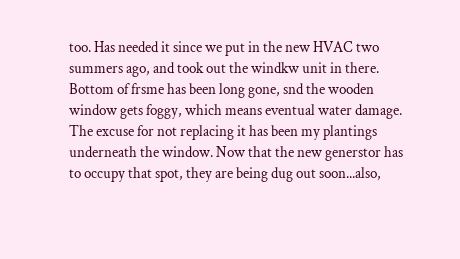too. Has needed it since we put in the new HVAC two summers ago, and took out the windkw unit in there. Bottom of frsme has been long gone, snd the wooden window gets foggy, which means eventual water damage. The excuse for not replacing it has been my plantings underneath the window. Now that the new generstor has to occupy that spot, they are being dug out soon...also,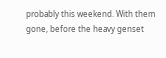probably this weekend. With them gone, before the heavy genset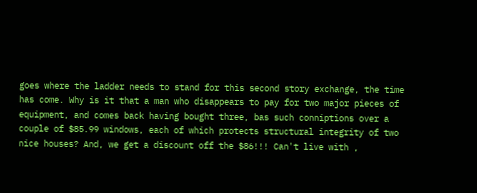goes where the ladder needs to stand for this second story exchange, the time has come. Why is it that a man who disappears to pay for two major pieces of equipment, and comes back having bought three, bas such conniptions over a couple of $85.99 windows, each of which protects structural integrity of two nice houses? And, we get a discount off the $86!!! Can't live with ,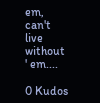em, can't live without ' em....

0 Kudos